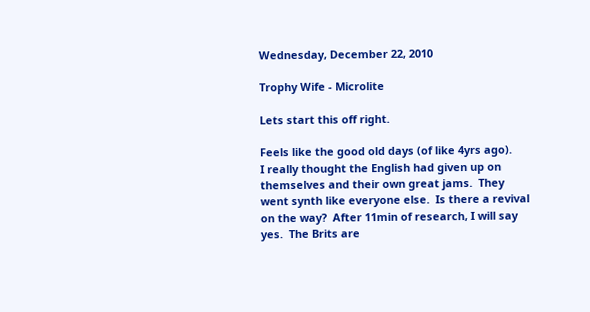Wednesday, December 22, 2010

Trophy Wife - Microlite

Lets start this off right.

Feels like the good old days (of like 4yrs ago).
I really thought the English had given up on themselves and their own great jams.  They went synth like everyone else.  Is there a revival on the way?  After 11min of research, I will say yes.  The Brits are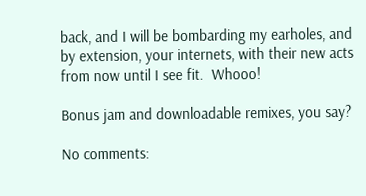back, and I will be bombarding my earholes, and by extension, your internets, with their new acts from now until I see fit.  Whooo!

Bonus jam and downloadable remixes, you say?

No comments: